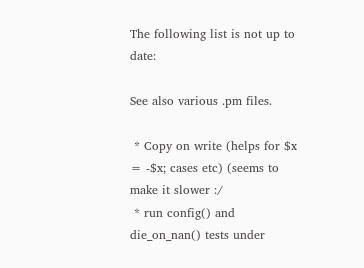The following list is not up to date:

See also various .pm files.

 * Copy on write (helps for $x = -$x; cases etc) (seems to make it slower :/
 * run config() and die_on_nan() tests under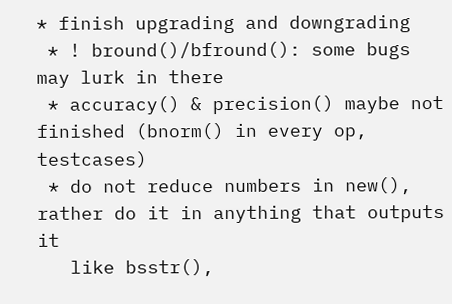* finish upgrading and downgrading
 * ! bround()/bfround(): some bugs may lurk in there
 * accuracy() & precision() maybe not finished (bnorm() in every op, testcases)
 * do not reduce numbers in new(), rather do it in anything that outputs it
   like bsstr(),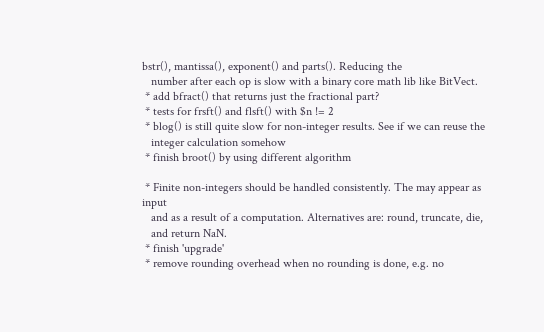bstr(), mantissa(), exponent() and parts(). Reducing the
   number after each op is slow with a binary core math lib like BitVect.
 * add bfract() that returns just the fractional part?
 * tests for frsft() and flsft() with $n != 2
 * blog() is still quite slow for non-integer results. See if we can reuse the
   integer calculation somehow
 * finish broot() by using different algorithm

 * Finite non-integers should be handled consistently. The may appear as input
   and as a result of a computation. Alternatives are: round, truncate, die,
   and return NaN.
 * finish 'upgrade'
 * remove rounding overhead when no rounding is done, e.g. no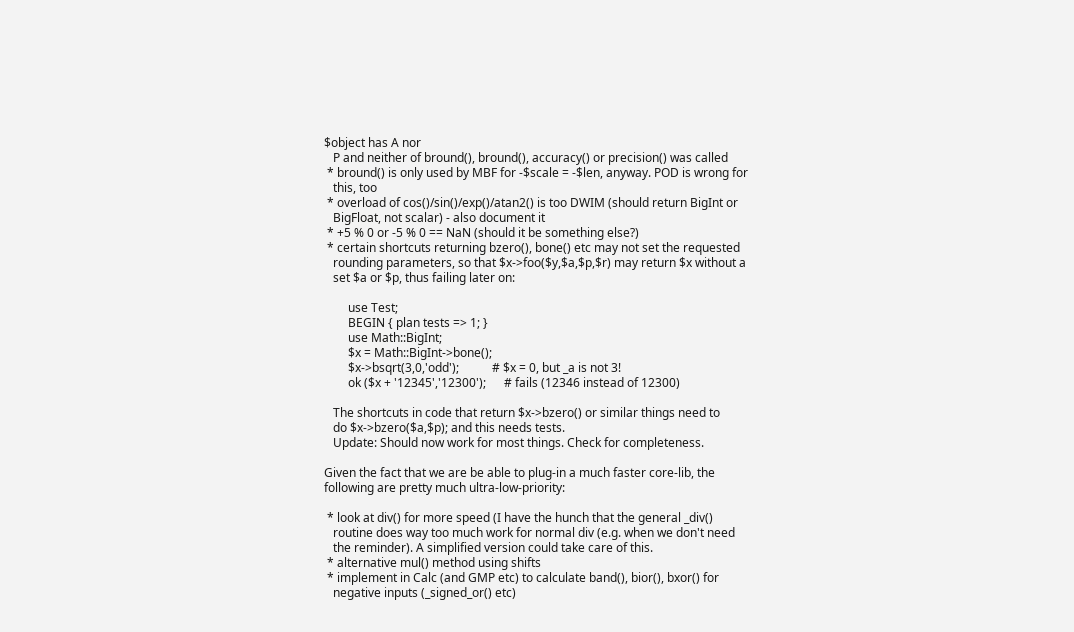$object has A nor
   P and neither of bround(), bround(), accuracy() or precision() was called
 * bround() is only used by MBF for -$scale = -$len, anyway. POD is wrong for
   this, too
 * overload of cos()/sin()/exp()/atan2() is too DWIM (should return BigInt or
   BigFloat, not scalar) - also document it
 * +5 % 0 or -5 % 0 == NaN (should it be something else?)
 * certain shortcuts returning bzero(), bone() etc may not set the requested
   rounding parameters, so that $x->foo($y,$a,$p,$r) may return $x without a
   set $a or $p, thus failing later on:

        use Test;
        BEGIN { plan tests => 1; }
        use Math::BigInt;
        $x = Math::BigInt->bone();
        $x->bsqrt(3,0,'odd');           # $x = 0, but _a is not 3!
        ok ($x + '12345','12300');      # fails (12346 instead of 12300)

   The shortcuts in code that return $x->bzero() or similar things need to
   do $x->bzero($a,$p); and this needs tests.
   Update: Should now work for most things. Check for completeness.

Given the fact that we are be able to plug-in a much faster core-lib, the
following are pretty much ultra-low-priority:

 * look at div() for more speed (I have the hunch that the general _div()
   routine does way too much work for normal div (e.g. when we don't need
   the reminder). A simplified version could take care of this.
 * alternative mul() method using shifts
 * implement in Calc (and GMP etc) to calculate band(), bior(), bxor() for
   negative inputs (_signed_or() etc)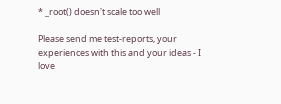* _root() doesn't scale too well

Please send me test-reports, your experiences with this and your ideas - I love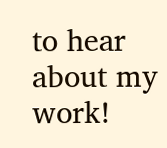to hear about my work!